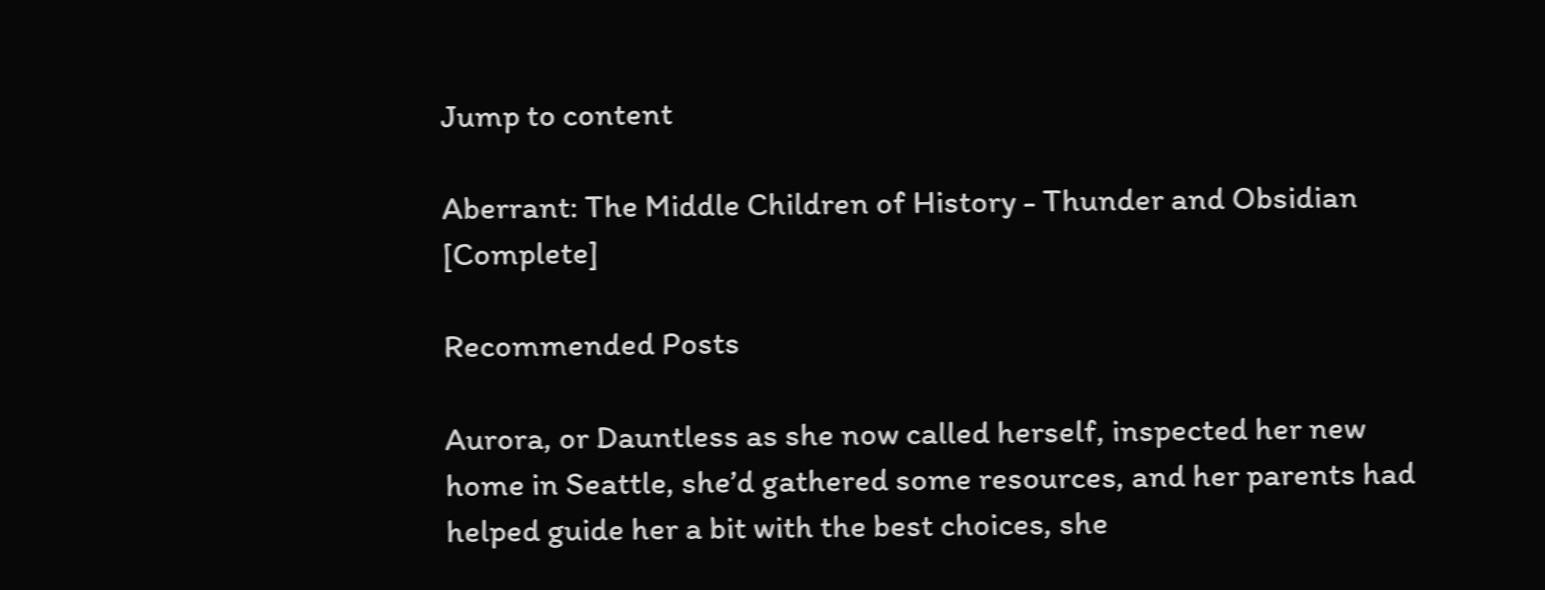Jump to content

Aberrant: The Middle Children of History - Thunder and Obsidian [Complete]

Recommended Posts

Aurora, or Dauntless as she now called herself, inspected her new home in Seattle, she’d gathered some resources, and her parents had helped guide her a bit with the best choices, she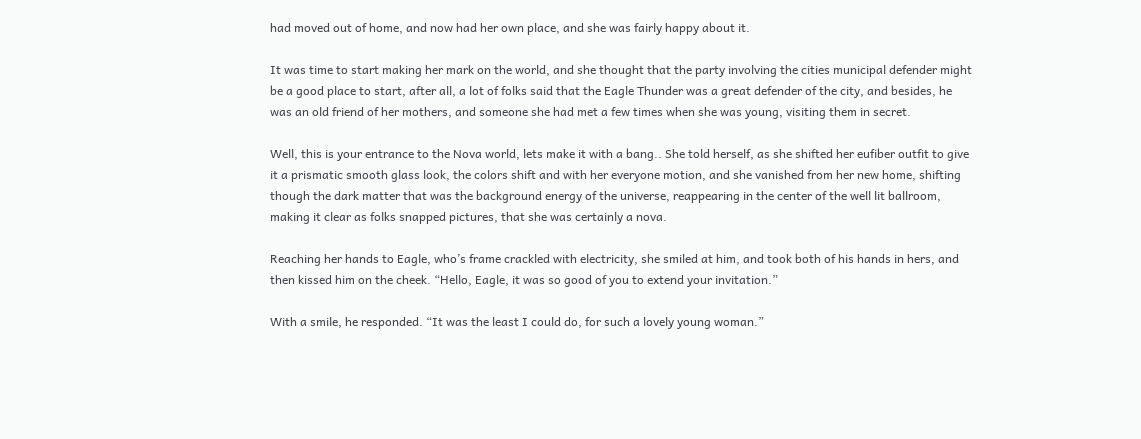had moved out of home, and now had her own place, and she was fairly happy about it.

It was time to start making her mark on the world, and she thought that the party involving the cities municipal defender might be a good place to start, after all, a lot of folks said that the Eagle Thunder was a great defender of the city, and besides, he was an old friend of her mothers, and someone she had met a few times when she was young, visiting them in secret.

Well, this is your entrance to the Nova world, lets make it with a bang.. She told herself, as she shifted her eufiber outfit to give it a prismatic smooth glass look, the colors shift and with her everyone motion, and she vanished from her new home, shifting though the dark matter that was the background energy of the universe, reappearing in the center of the well lit ballroom, making it clear as folks snapped pictures, that she was certainly a nova.

Reaching her hands to Eagle, who’s frame crackled with electricity, she smiled at him, and took both of his hands in hers, and then kissed him on the cheek. “Hello, Eagle, it was so good of you to extend your invitation.”

With a smile, he responded. “It was the least I could do, for such a lovely young woman.”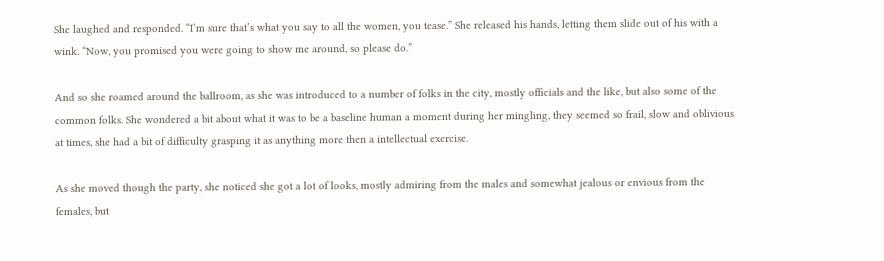She laughed and responded. “I’m sure that’s what you say to all the women, you tease.” She released his hands, letting them slide out of his with a wink. “Now, you promised you were going to show me around, so please do.”

And so she roamed around the ballroom, as she was introduced to a number of folks in the city, mostly officials and the like, but also some of the common folks. She wondered a bit about what it was to be a baseline human a moment during her mingling, they seemed so frail, slow and oblivious at times, she had a bit of difficulty grasping it as anything more then a intellectual exercise.

As she moved though the party, she noticed she got a lot of looks, mostly admiring from the males and somewhat jealous or envious from the females, but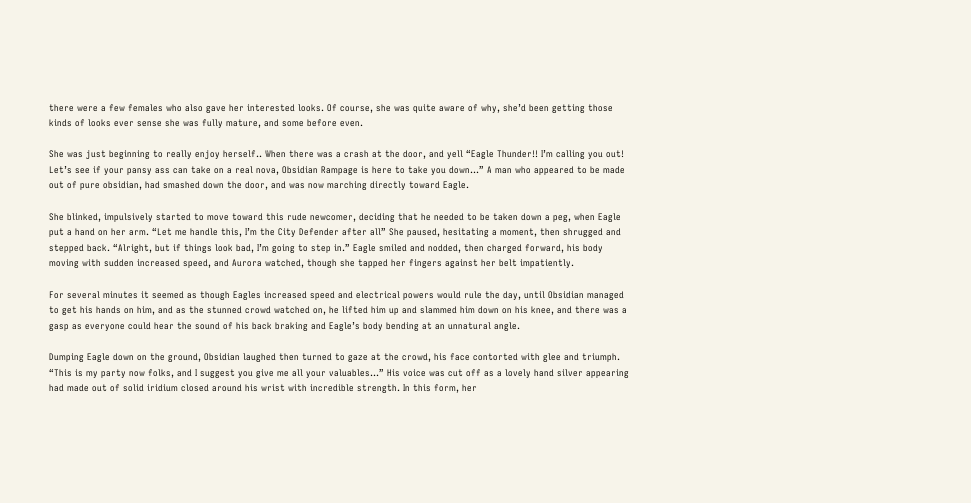there were a few females who also gave her interested looks. Of course, she was quite aware of why, she’d been getting those kinds of looks ever sense she was fully mature, and some before even.

She was just beginning to really enjoy herself.. When there was a crash at the door, and yell “Eagle Thunder!! I’m calling you out! Let’s see if your pansy ass can take on a real nova, Obsidian Rampage is here to take you down…” A man who appeared to be made out of pure obsidian, had smashed down the door, and was now marching directly toward Eagle.

She blinked, impulsively started to move toward this rude newcomer, deciding that he needed to be taken down a peg, when Eagle put a hand on her arm. “Let me handle this, I’m the City Defender after all” She paused, hesitating a moment, then shrugged and stepped back. “Alright, but if things look bad, I’m going to step in.” Eagle smiled and nodded, then charged forward, his body moving with sudden increased speed, and Aurora watched, though she tapped her fingers against her belt impatiently.

For several minutes it seemed as though Eagles increased speed and electrical powers would rule the day, until Obsidian managed to get his hands on him, and as the stunned crowd watched on, he lifted him up and slammed him down on his knee, and there was a gasp as everyone could hear the sound of his back braking and Eagle’s body bending at an unnatural angle.

Dumping Eagle down on the ground, Obsidian laughed then turned to gaze at the crowd, his face contorted with glee and triumph. “This is my party now folks, and I suggest you give me all your valuables…” His voice was cut off as a lovely hand silver appearing had made out of solid iridium closed around his wrist with incredible strength. In this form, her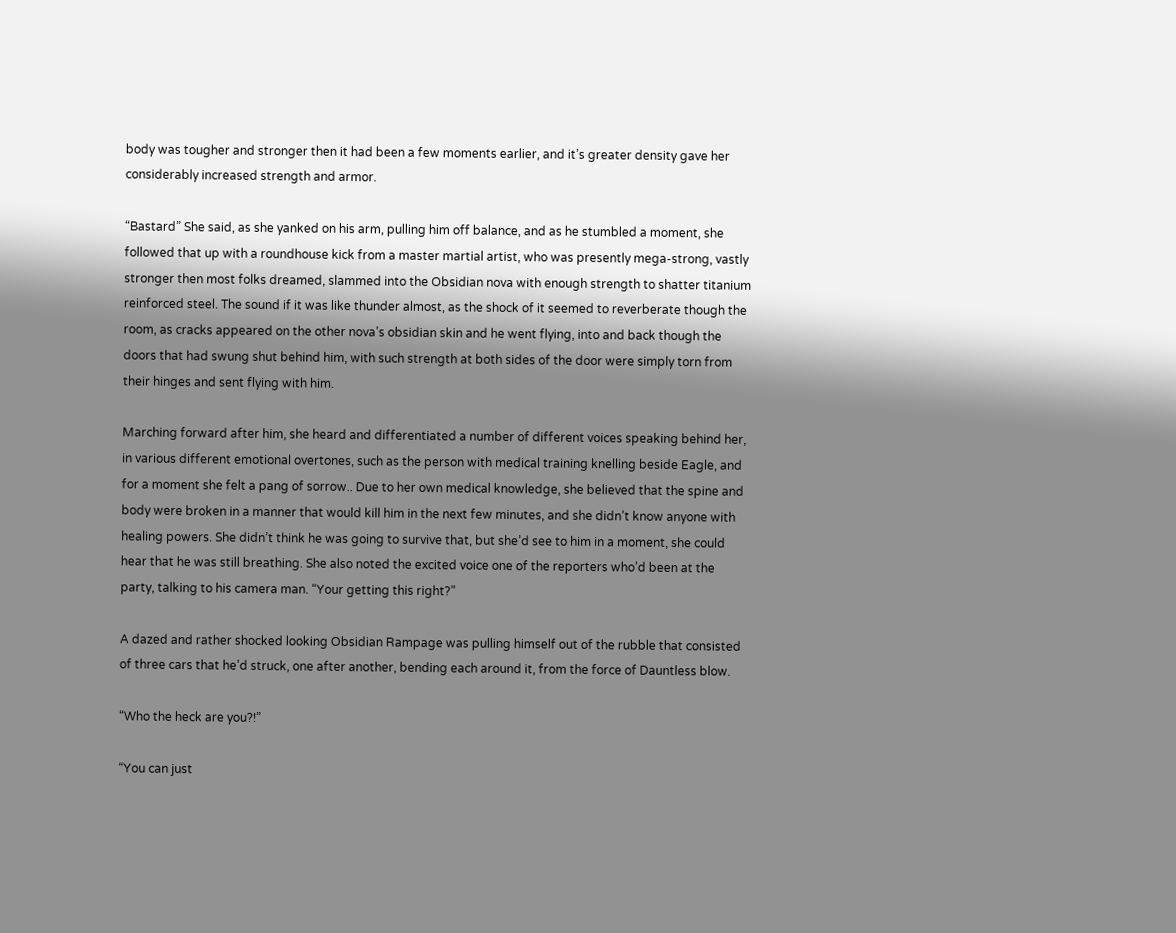body was tougher and stronger then it had been a few moments earlier, and it’s greater density gave her considerably increased strength and armor.

“Bastard” She said, as she yanked on his arm, pulling him off balance, and as he stumbled a moment, she followed that up with a roundhouse kick from a master martial artist, who was presently mega-strong, vastly stronger then most folks dreamed, slammed into the Obsidian nova with enough strength to shatter titanium reinforced steel. The sound if it was like thunder almost, as the shock of it seemed to reverberate though the room, as cracks appeared on the other nova’s obsidian skin and he went flying, into and back though the doors that had swung shut behind him, with such strength at both sides of the door were simply torn from their hinges and sent flying with him.

Marching forward after him, she heard and differentiated a number of different voices speaking behind her, in various different emotional overtones, such as the person with medical training knelling beside Eagle, and for a moment she felt a pang of sorrow.. Due to her own medical knowledge, she believed that the spine and body were broken in a manner that would kill him in the next few minutes, and she didn’t know anyone with healing powers. She didn’t think he was going to survive that, but she’d see to him in a moment, she could hear that he was still breathing. She also noted the excited voice one of the reporters who’d been at the party, talking to his camera man. “Your getting this right?”

A dazed and rather shocked looking Obsidian Rampage was pulling himself out of the rubble that consisted of three cars that he’d struck, one after another, bending each around it, from the force of Dauntless blow.

“Who the heck are you?!”

“You can just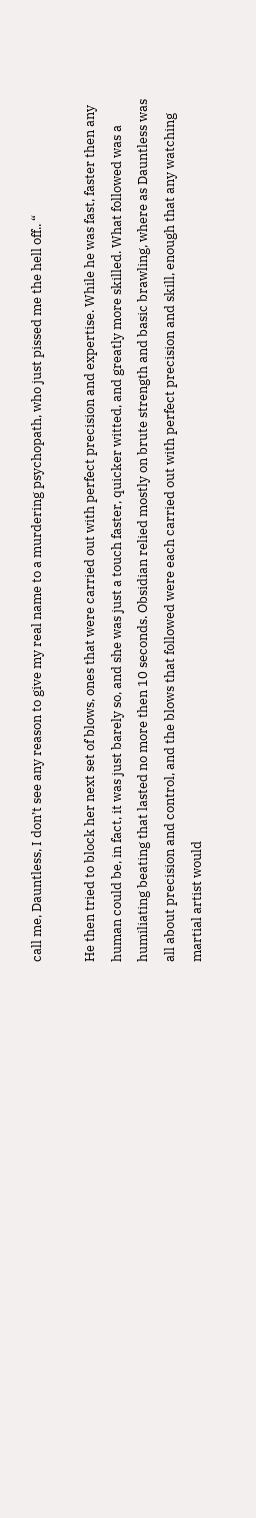call me, Dauntless, I don’t see any reason to give my real name to a murdering psychopath, who just pissed me the hell off.. “

He then tried to block her next set of blows, ones that were carried out with perfect precision and expertise. While he was fast, faster then any human could be, in fact, it was just barely so, and she was just a touch faster, quicker witted, and greatly more skilled. What followed was a humiliating beating that lasted no more then 10 seconds. Obsidian relied mostly on brute strength and basic brawling, where as Dauntless was all about precision and control, and the blows that followed were each carried out with perfect precision and skill, enough that any watching martial artist would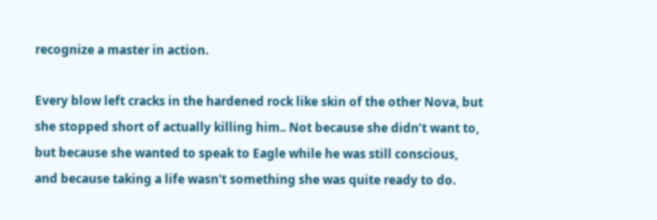recognize a master in action.

Every blow left cracks in the hardened rock like skin of the other Nova, but she stopped short of actually killing him.. Not because she didn’t want to, but because she wanted to speak to Eagle while he was still conscious, and because taking a life wasn't something she was quite ready to do.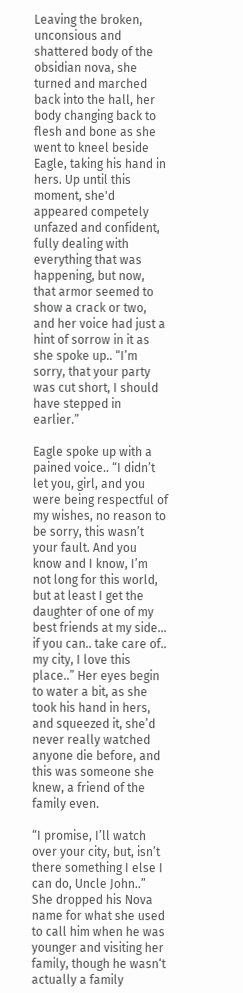Leaving the broken, unconsious and shattered body of the obsidian nova, she turned and marched back into the hall, her body changing back to flesh and bone as she went to kneel beside Eagle, taking his hand in hers. Up until this moment, she'd appeared competely unfazed and confident, fully dealing with everything that was happening, but now, that armor seemed to show a crack or two, and her voice had just a hint of sorrow in it as she spoke up.. “I’m sorry, that your party was cut short, I should have stepped in earlier.”

Eagle spoke up with a pained voice.. “I didn’t let you, girl, and you were being respectful of my wishes, no reason to be sorry, this wasn’t your fault. And you know and I know, I’m not long for this world, but at least I get the daughter of one of my best friends at my side… if you can.. take care of.. my city, I love this place..” Her eyes begin to water a bit, as she took his hand in hers, and squeezed it, she’d never really watched anyone die before, and this was someone she knew, a friend of the family even.

“I promise, I’ll watch over your city, but, isn’t there something I else I can do, Uncle John..” She dropped his Nova name for what she used to call him when he was younger and visiting her family, though he wasn‘t actually a family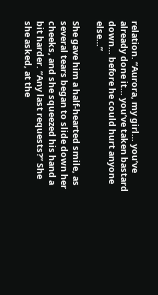relation. “Aurora, my girl… you’ve already done it… you’ve taken bastard down… before he could hurt anyone else…”

She gave him a half-hearted smile, as several tears began to slide down her cheeks, and she squeezed his hand a bit harder. “Any last requests?” She she asked, at the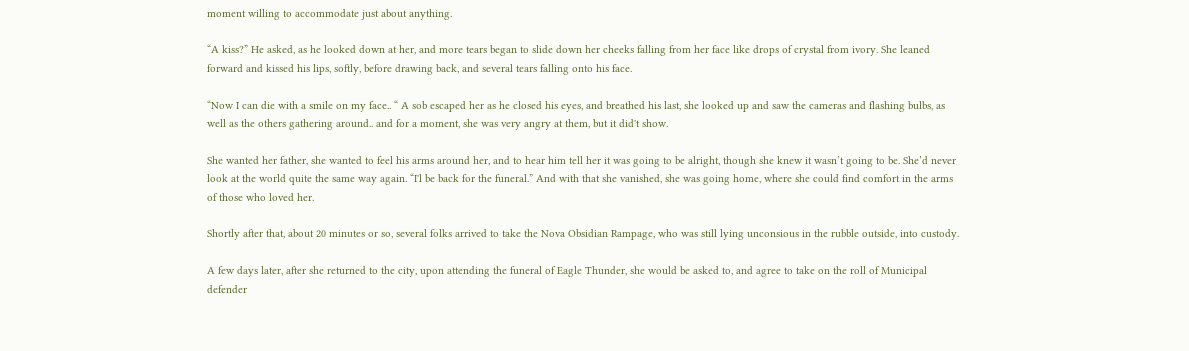moment willing to accommodate just about anything.

“A kiss?” He asked, as he looked down at her, and more tears began to slide down her cheeks falling from her face like drops of crystal from ivory. She leaned forward and kissed his lips, softly, before drawing back, and several tears falling onto his face.

“Now I can die with a smile on my face.. “ A sob escaped her as he closed his eyes, and breathed his last, she looked up and saw the cameras and flashing bulbs, as well as the others gathering around.. and for a moment, she was very angry at them, but it did't show.

She wanted her father, she wanted to feel his arms around her, and to hear him tell her it was going to be alright, though she knew it wasn’t going to be. She’d never look at the world quite the same way again. “I'l be back for the funeral.” And with that she vanished, she was going home, where she could find comfort in the arms of those who loved her.

Shortly after that, about 20 minutes or so, several folks arrived to take the Nova Obsidian Rampage, who was still lying unconsious in the rubble outside, into custody.

A few days later, after she returned to the city, upon attending the funeral of Eagle Thunder, she would be asked to, and agree to take on the roll of Municipal defender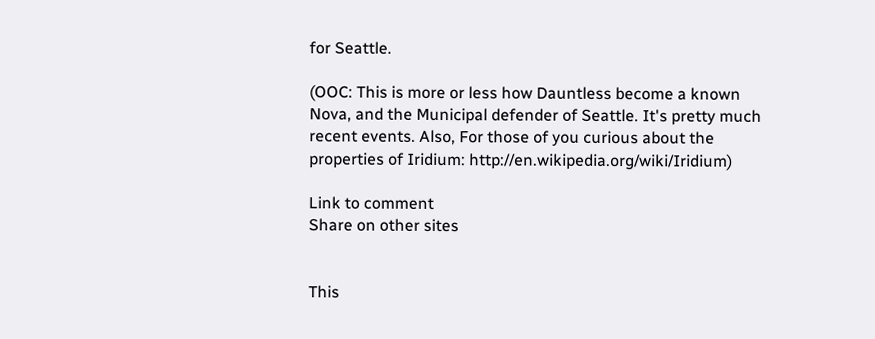for Seattle.

(OOC: This is more or less how Dauntless become a known Nova, and the Municipal defender of Seattle. It's pretty much recent events. Also, For those of you curious about the properties of Iridium: http://en.wikipedia.org/wiki/Iridium)

Link to comment
Share on other sites


This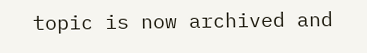topic is now archived and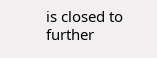is closed to further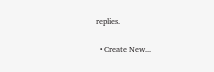replies.

  • Create New...